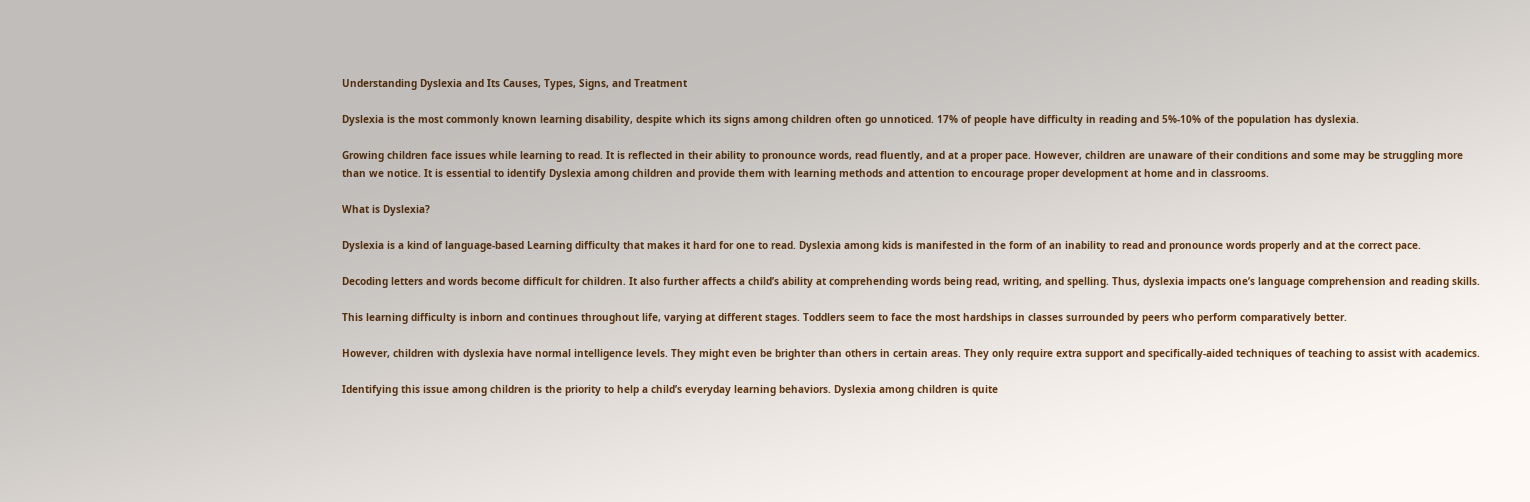Understanding Dyslexia and Its Causes, Types, Signs, and Treatment

Dyslexia is the most commonly known learning disability, despite which its signs among children often go unnoticed. 17% of people have difficulty in reading and 5%-10% of the population has dyslexia.

Growing children face issues while learning to read. It is reflected in their ability to pronounce words, read fluently, and at a proper pace. However, children are unaware of their conditions and some may be struggling more than we notice. It is essential to identify Dyslexia among children and provide them with learning methods and attention to encourage proper development at home and in classrooms.

What is Dyslexia?

Dyslexia is a kind of language-based Learning difficulty that makes it hard for one to read. Dyslexia among kids is manifested in the form of an inability to read and pronounce words properly and at the correct pace.

Decoding letters and words become difficult for children. It also further affects a child’s ability at comprehending words being read, writing, and spelling. Thus, dyslexia impacts one’s language comprehension and reading skills.

This learning difficulty is inborn and continues throughout life, varying at different stages. Toddlers seem to face the most hardships in classes surrounded by peers who perform comparatively better.

However, children with dyslexia have normal intelligence levels. They might even be brighter than others in certain areas. They only require extra support and specifically-aided techniques of teaching to assist with academics.

Identifying this issue among children is the priority to help a child’s everyday learning behaviors. Dyslexia among children is quite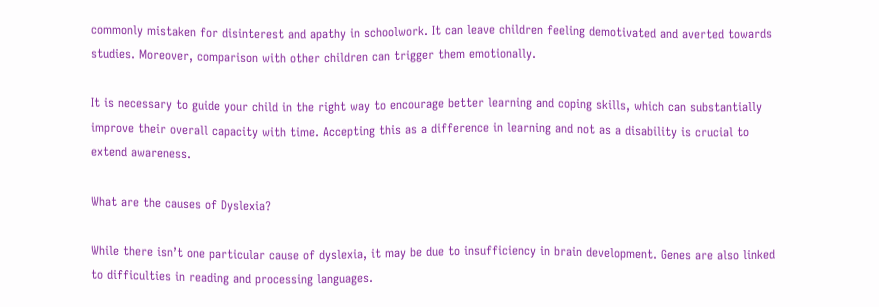commonly mistaken for disinterest and apathy in schoolwork. It can leave children feeling demotivated and averted towards studies. Moreover, comparison with other children can trigger them emotionally.

It is necessary to guide your child in the right way to encourage better learning and coping skills, which can substantially improve their overall capacity with time. Accepting this as a difference in learning and not as a disability is crucial to extend awareness.

What are the causes of Dyslexia?

While there isn’t one particular cause of dyslexia, it may be due to insufficiency in brain development. Genes are also linked to difficulties in reading and processing languages.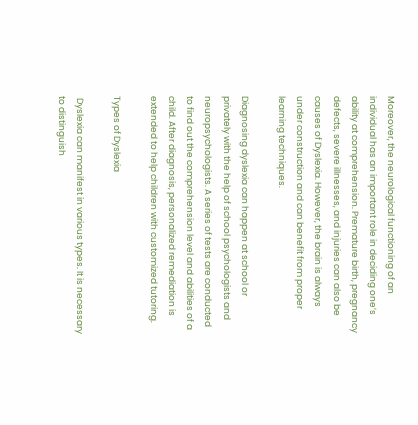Moreover, the neurological functioning of an individual has an important role in deciding one’s ability at comprehension. Premature birth, pregnancy defects, severe illnesses, and injuries can also be causes of Dyslexia. However, the brain is always under construction and can benefit from proper learning techniques.

Diagnosing dyslexia can happen at school or privately with the help of school psychologists and neuropsychologists. A series of tests are conducted to find out the comprehension level and abilities of a child. After diagnosis, personalized remediation is extended to help children with customized tutoring.

Types of Dyslexia

 Dyslexia can manifest in various types. It is necessary to distinguish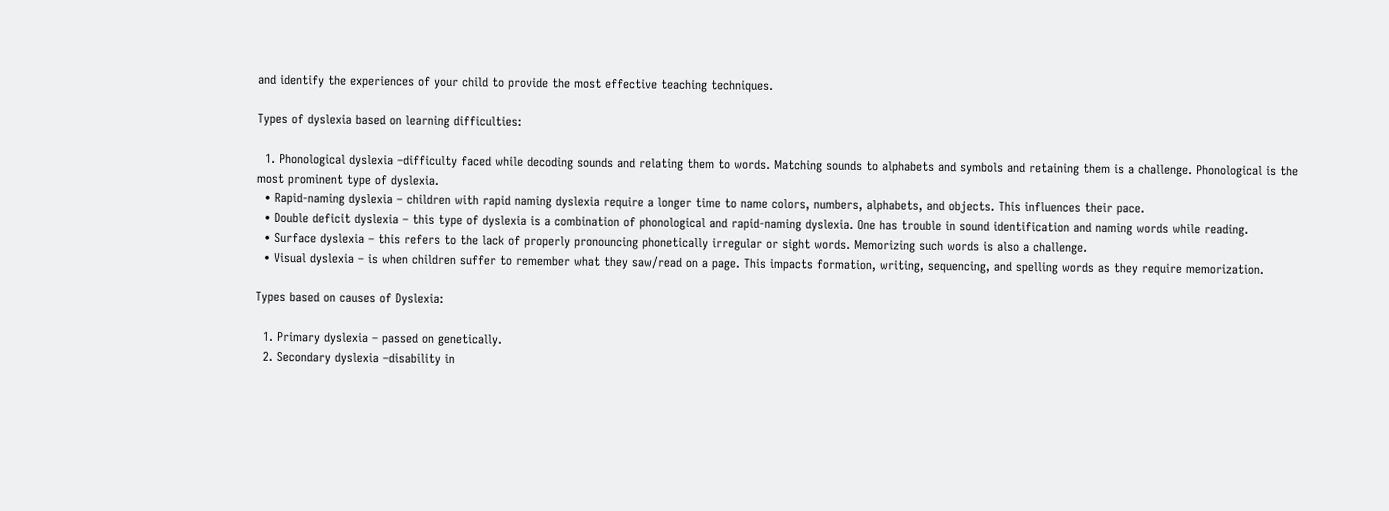and identify the experiences of your child to provide the most effective teaching techniques.

Types of dyslexia based on learning difficulties:

  1. Phonological dyslexia –difficulty faced while decoding sounds and relating them to words. Matching sounds to alphabets and symbols and retaining them is a challenge. Phonological is the most prominent type of dyslexia.
  • Rapid-naming dyslexia – children with rapid naming dyslexia require a longer time to name colors, numbers, alphabets, and objects. This influences their pace.
  • Double deficit dyslexia – this type of dyslexia is a combination of phonological and rapid-naming dyslexia. One has trouble in sound identification and naming words while reading.
  • Surface dyslexia – this refers to the lack of properly pronouncing phonetically irregular or sight words. Memorizing such words is also a challenge.
  • Visual dyslexia – is when children suffer to remember what they saw/read on a page. This impacts formation, writing, sequencing, and spelling words as they require memorization.

Types based on causes of Dyslexia:

  1. Primary dyslexia – passed on genetically.
  2. Secondary dyslexia –disability in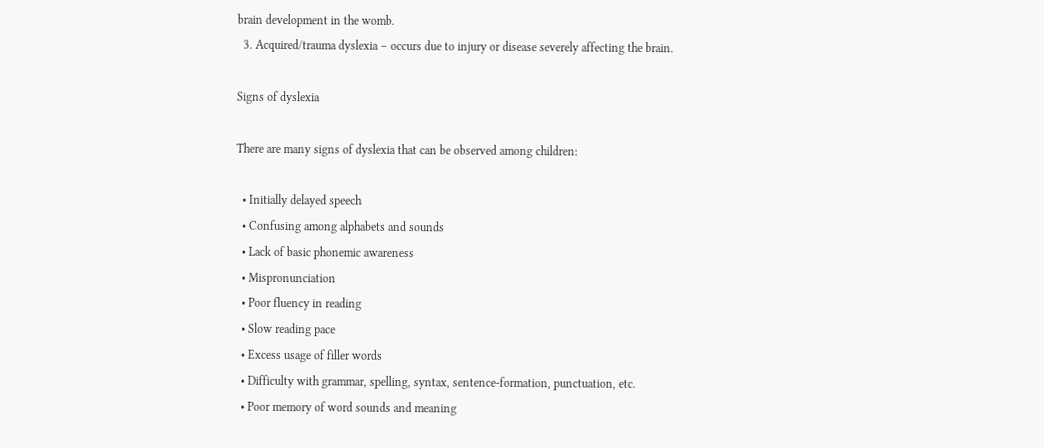brain development in the womb.
  3. Acquired/trauma dyslexia – occurs due to injury or disease severely affecting the brain.

Signs of dyslexia

There are many signs of dyslexia that can be observed among children:

  • Initially delayed speech
  • Confusing among alphabets and sounds
  • Lack of basic phonemic awareness
  • Mispronunciation
  • Poor fluency in reading
  • Slow reading pace
  • Excess usage of filler words
  • Difficulty with grammar, spelling, syntax, sentence-formation, punctuation, etc.
  • Poor memory of word sounds and meaning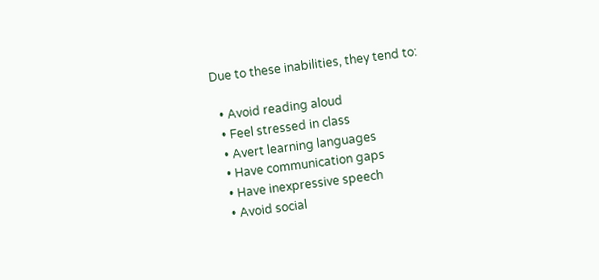Due to these inabilities, they tend to:

  • Avoid reading aloud
  • Feel stressed in class
  • Avert learning languages
  • Have communication gaps
  • Have inexpressive speech
  • Avoid social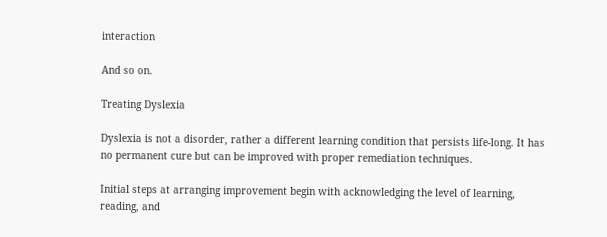interaction

And so on.

Treating Dyslexia

Dyslexia is not a disorder, rather a different learning condition that persists life-long. It has no permanent cure but can be improved with proper remediation techniques.

Initial steps at arranging improvement begin with acknowledging the level of learning, reading, and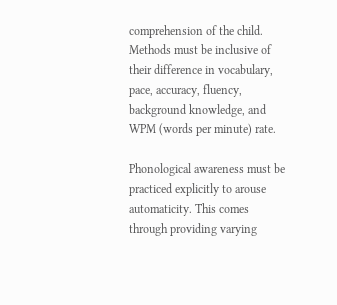comprehension of the child. Methods must be inclusive of their difference in vocabulary, pace, accuracy, fluency, background knowledge, and WPM (words per minute) rate.

Phonological awareness must be practiced explicitly to arouse automaticity. This comes through providing varying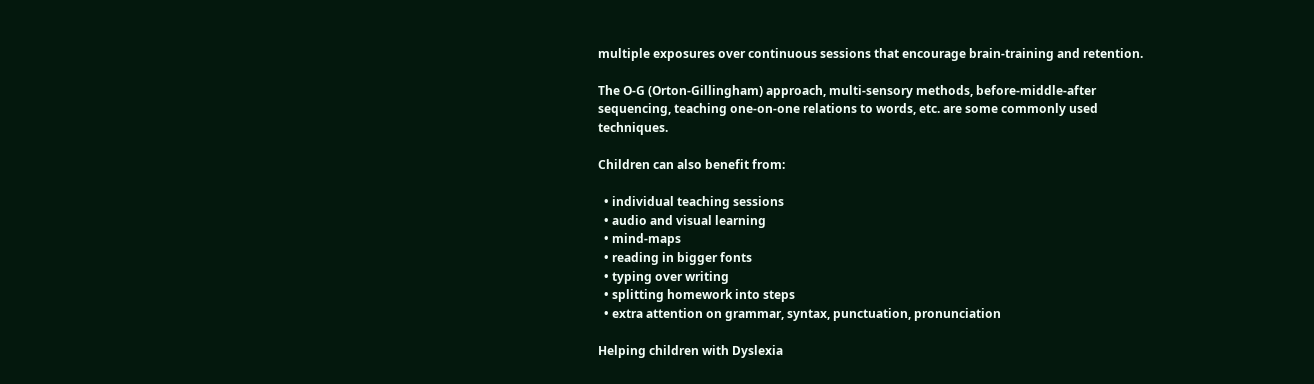multiple exposures over continuous sessions that encourage brain-training and retention.

The O-G (Orton-Gillingham) approach, multi-sensory methods, before-middle-after sequencing, teaching one-on-one relations to words, etc. are some commonly used techniques.

Children can also benefit from:

  • individual teaching sessions
  • audio and visual learning
  • mind-maps
  • reading in bigger fonts
  • typing over writing
  • splitting homework into steps
  • extra attention on grammar, syntax, punctuation, pronunciation

Helping children with Dyslexia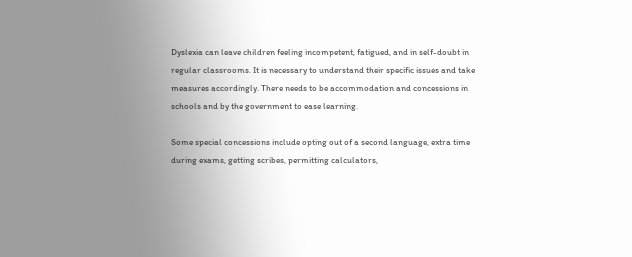Dyslexia can leave children feeling incompetent, fatigued, and in self-doubt in regular classrooms. It is necessary to understand their specific issues and take measures accordingly. There needs to be accommodation and concessions in schools and by the government to ease learning.

Some special concessions include opting out of a second language, extra time during exams, getting scribes, permitting calculators,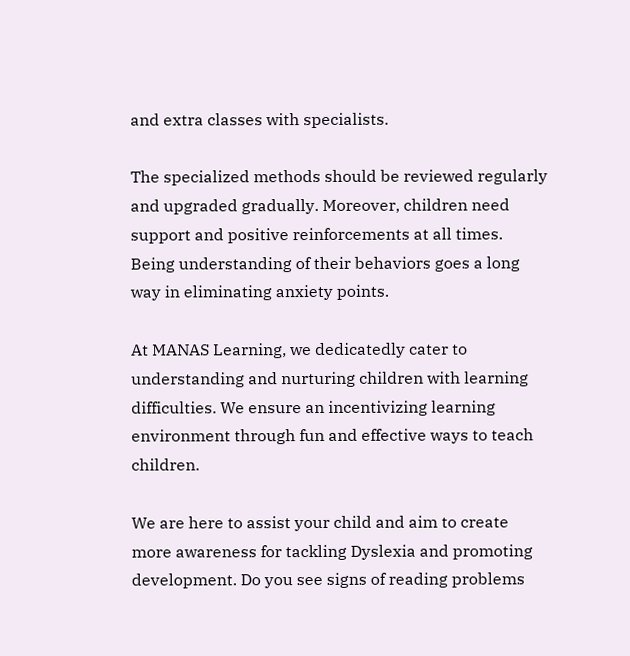and extra classes with specialists.

The specialized methods should be reviewed regularly and upgraded gradually. Moreover, children need support and positive reinforcements at all times. Being understanding of their behaviors goes a long way in eliminating anxiety points.

At MANAS Learning, we dedicatedly cater to understanding and nurturing children with learning difficulties. We ensure an incentivizing learning environment through fun and effective ways to teach children.

We are here to assist your child and aim to create more awareness for tackling Dyslexia and promoting development. Do you see signs of reading problems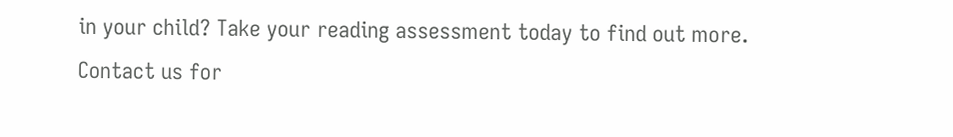in your child? Take your reading assessment today to find out more. Contact us for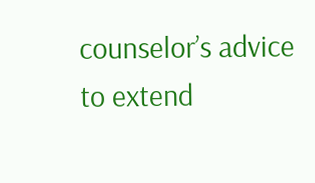counselor’s advice to extend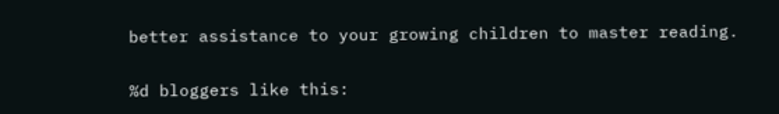better assistance to your growing children to master reading.

%d bloggers like this: